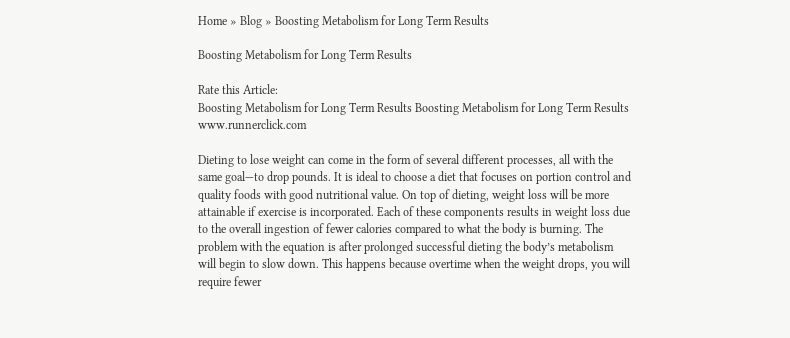Home » Blog » Boosting Metabolism for Long Term Results

Boosting Metabolism for Long Term Results

Rate this Article:
Boosting Metabolism for Long Term Results Boosting Metabolism for Long Term Results www.runnerclick.com

Dieting to lose weight can come in the form of several different processes, all with the same goal—to drop pounds. It is ideal to choose a diet that focuses on portion control and quality foods with good nutritional value. On top of dieting, weight loss will be more attainable if exercise is incorporated. Each of these components results in weight loss due to the overall ingestion of fewer calories compared to what the body is burning. The problem with the equation is after prolonged successful dieting the body’s metabolism will begin to slow down. This happens because overtime when the weight drops, you will require fewer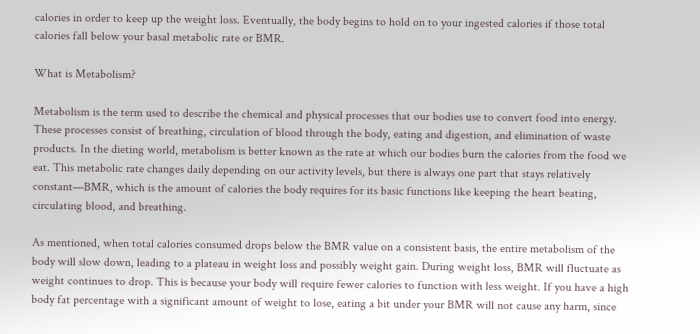calories in order to keep up the weight loss. Eventually, the body begins to hold on to your ingested calories if those total calories fall below your basal metabolic rate or BMR.

What is Metabolism?

Metabolism is the term used to describe the chemical and physical processes that our bodies use to convert food into energy. These processes consist of breathing, circulation of blood through the body, eating and digestion, and elimination of waste products. In the dieting world, metabolism is better known as the rate at which our bodies burn the calories from the food we eat. This metabolic rate changes daily depending on our activity levels, but there is always one part that stays relatively constant—BMR, which is the amount of calories the body requires for its basic functions like keeping the heart beating, circulating blood, and breathing.

As mentioned, when total calories consumed drops below the BMR value on a consistent basis, the entire metabolism of the body will slow down, leading to a plateau in weight loss and possibly weight gain. During weight loss, BMR will fluctuate as weight continues to drop. This is because your body will require fewer calories to function with less weight. If you have a high body fat percentage with a significant amount of weight to lose, eating a bit under your BMR will not cause any harm, since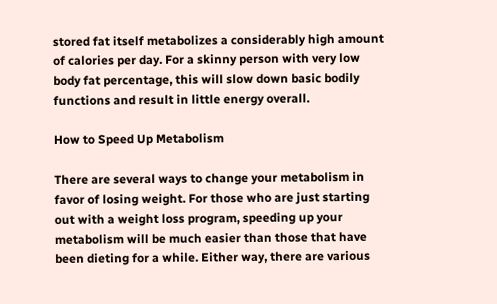stored fat itself metabolizes a considerably high amount of calories per day. For a skinny person with very low body fat percentage, this will slow down basic bodily functions and result in little energy overall.

How to Speed Up Metabolism

There are several ways to change your metabolism in favor of losing weight. For those who are just starting out with a weight loss program, speeding up your metabolism will be much easier than those that have been dieting for a while. Either way, there are various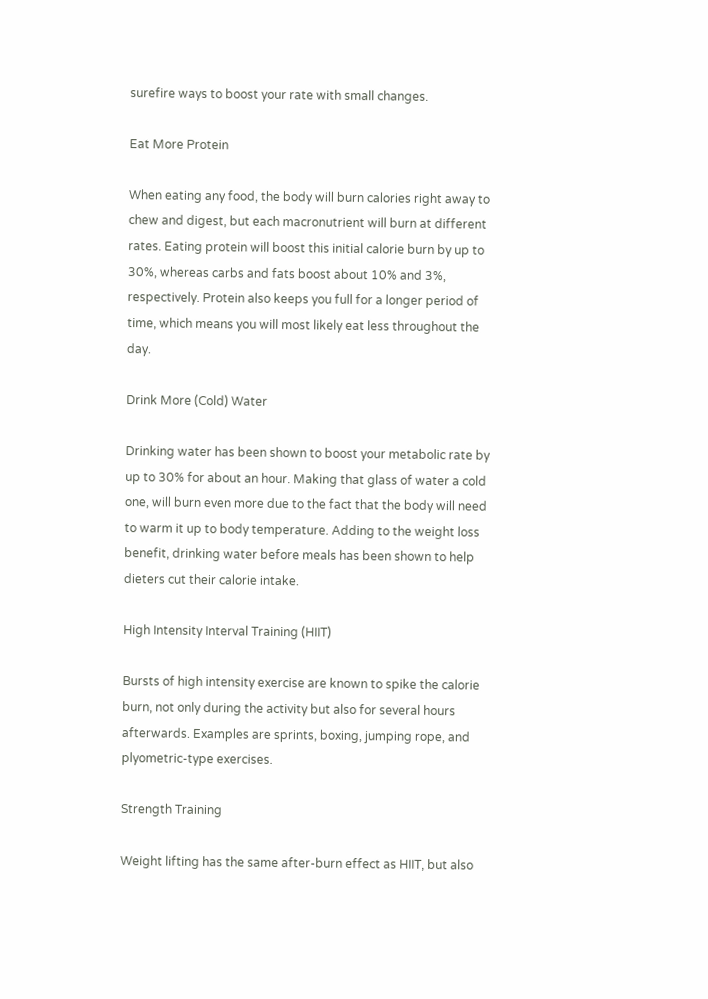surefire ways to boost your rate with small changes.

Eat More Protein

When eating any food, the body will burn calories right away to chew and digest, but each macronutrient will burn at different rates. Eating protein will boost this initial calorie burn by up to 30%, whereas carbs and fats boost about 10% and 3%, respectively. Protein also keeps you full for a longer period of time, which means you will most likely eat less throughout the day.

Drink More (Cold) Water

Drinking water has been shown to boost your metabolic rate by up to 30% for about an hour. Making that glass of water a cold one, will burn even more due to the fact that the body will need to warm it up to body temperature. Adding to the weight loss benefit, drinking water before meals has been shown to help dieters cut their calorie intake.

High Intensity Interval Training (HIIT)

Bursts of high intensity exercise are known to spike the calorie burn, not only during the activity but also for several hours afterwards. Examples are sprints, boxing, jumping rope, and plyometric-type exercises.

Strength Training

Weight lifting has the same after-burn effect as HIIT, but also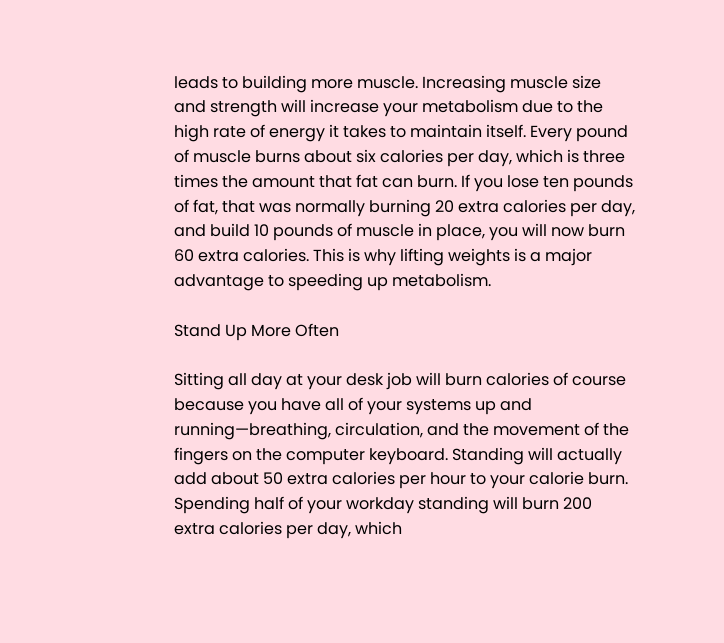leads to building more muscle. Increasing muscle size and strength will increase your metabolism due to the high rate of energy it takes to maintain itself. Every pound of muscle burns about six calories per day, which is three times the amount that fat can burn. If you lose ten pounds of fat, that was normally burning 20 extra calories per day, and build 10 pounds of muscle in place, you will now burn 60 extra calories. This is why lifting weights is a major advantage to speeding up metabolism.

Stand Up More Often

Sitting all day at your desk job will burn calories of course because you have all of your systems up and running—breathing, circulation, and the movement of the fingers on the computer keyboard. Standing will actually add about 50 extra calories per hour to your calorie burn. Spending half of your workday standing will burn 200 extra calories per day, which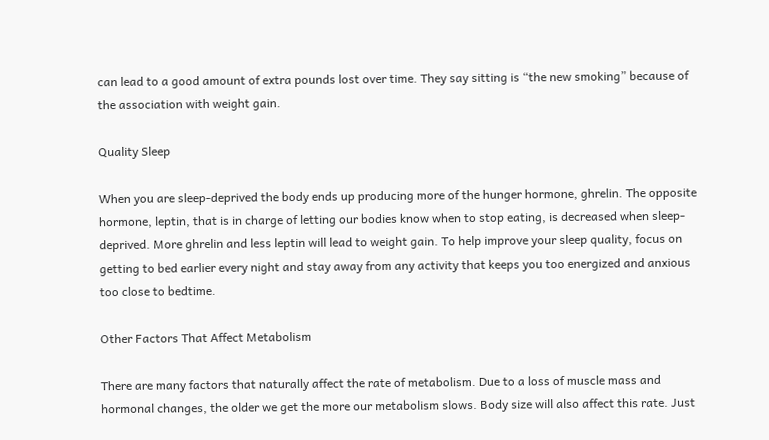can lead to a good amount of extra pounds lost over time. They say sitting is “the new smoking” because of the association with weight gain.

Quality Sleep

When you are sleep-deprived the body ends up producing more of the hunger hormone, ghrelin. The opposite hormone, leptin, that is in charge of letting our bodies know when to stop eating, is decreased when sleep-deprived. More ghrelin and less leptin will lead to weight gain. To help improve your sleep quality, focus on getting to bed earlier every night and stay away from any activity that keeps you too energized and anxious too close to bedtime.

Other Factors That Affect Metabolism

There are many factors that naturally affect the rate of metabolism. Due to a loss of muscle mass and hormonal changes, the older we get the more our metabolism slows. Body size will also affect this rate. Just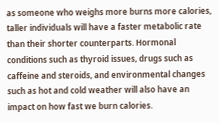as someone who weighs more burns more calories, taller individuals will have a faster metabolic rate than their shorter counterparts. Hormonal conditions such as thyroid issues, drugs such as caffeine and steroids, and environmental changes such as hot and cold weather will also have an impact on how fast we burn calories.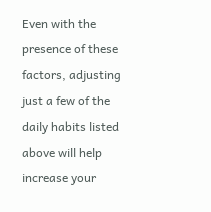Even with the presence of these factors, adjusting just a few of the daily habits listed above will help increase your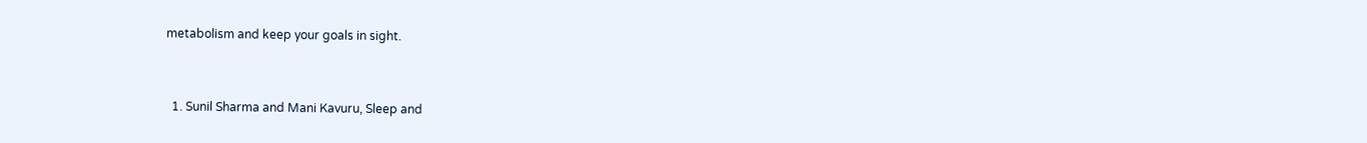metabolism and keep your goals in sight.


  1. Sunil Sharma and Mani Kavuru, Sleep and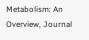Metabolism: An Overview, Journal